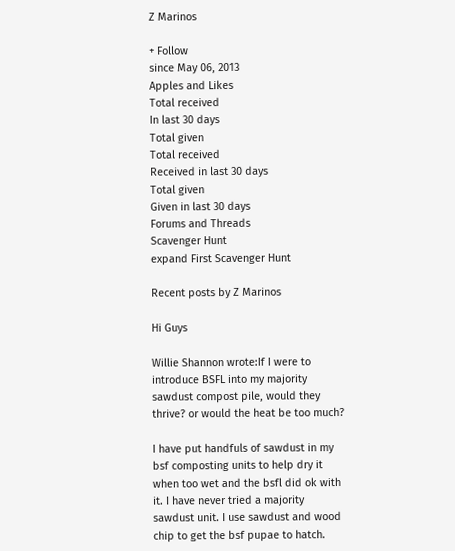Z Marinos

+ Follow
since May 06, 2013
Apples and Likes
Total received
In last 30 days
Total given
Total received
Received in last 30 days
Total given
Given in last 30 days
Forums and Threads
Scavenger Hunt
expand First Scavenger Hunt

Recent posts by Z Marinos

Hi Guys

Willie Shannon wrote:If I were to introduce BSFL into my majority sawdust compost pile, would they thrive? or would the heat be too much?

I have put handfuls of sawdust in my bsf composting units to help dry it when too wet and the bsfl did ok with it. I have never tried a majority sawdust unit. I use sawdust and wood chip to get the bsf pupae to hatch.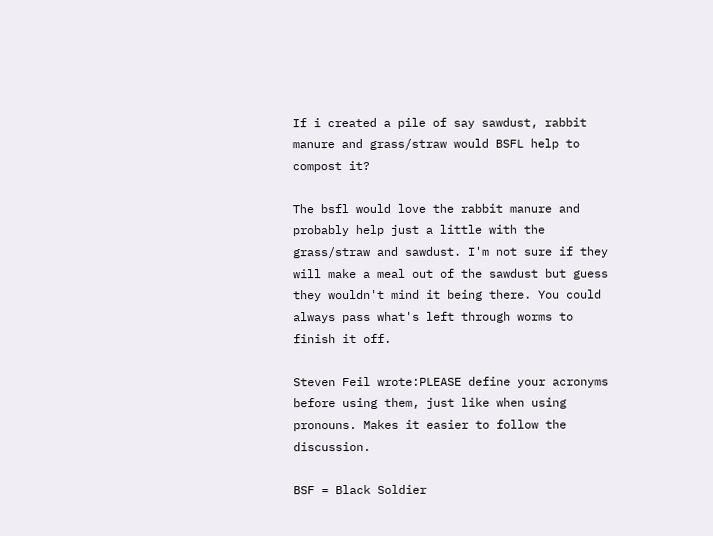If i created a pile of say sawdust, rabbit manure and grass/straw would BSFL help to compost it?

The bsfl would love the rabbit manure and probably help just a little with the grass/straw and sawdust. I'm not sure if they will make a meal out of the sawdust but guess they wouldn't mind it being there. You could always pass what's left through worms to finish it off.

Steven Feil wrote:PLEASE define your acronyms before using them, just like when using pronouns. Makes it easier to follow the discussion.

BSF = Black Soldier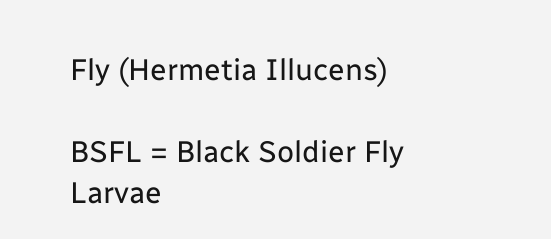Fly (Hermetia Illucens)

BSFL = Black Soldier Fly Larvae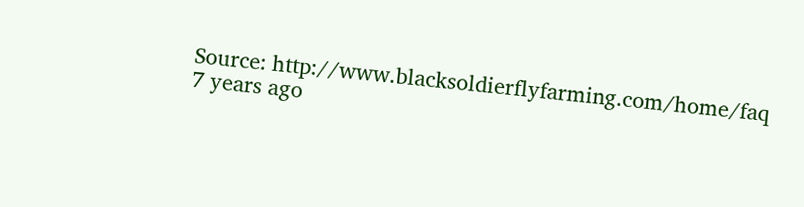Source: http://www.blacksoldierflyfarming.com/home/faq
7 years ago